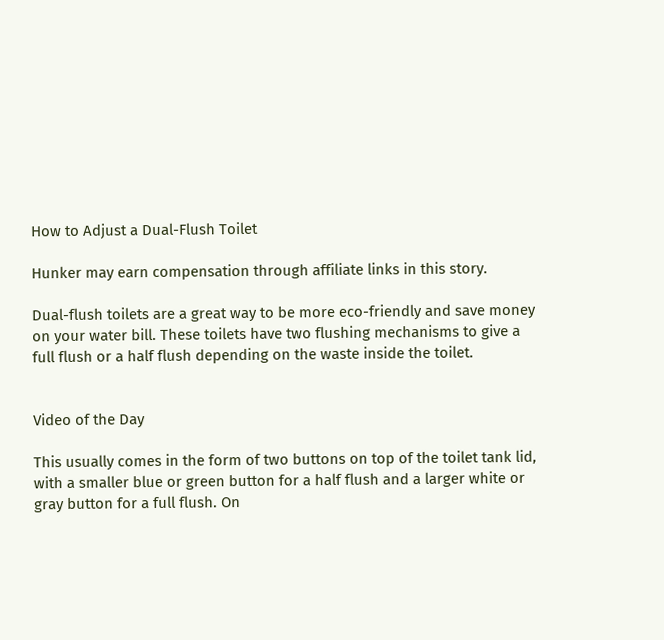How to Adjust a Dual-Flush Toilet

Hunker may earn compensation through affiliate links in this story.

Dual-flush toilets are a great way to be more eco-friendly and save money on your water bill. These toilets have two flushing mechanisms to give a full flush or a half flush depending on the waste inside the toilet.


Video of the Day

This usually comes in the form of two buttons on top of the toilet tank lid, with a smaller blue or green button for a half flush and a larger white or gray button for a full flush. On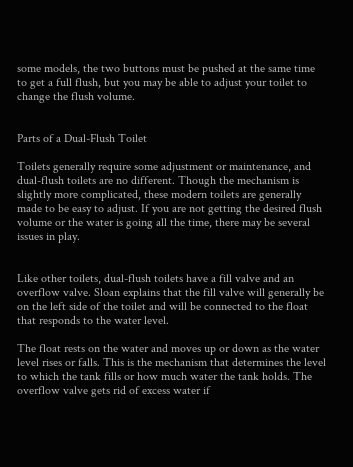some models, the two buttons must be pushed at the same time to get a full flush, but you may be able to adjust your toilet to change the flush volume.


Parts of a Dual-Flush Toilet

Toilets generally require some adjustment or maintenance, and dual-flush toilets are no different. Though the mechanism is slightly more complicated, these modern toilets are generally made to be easy to adjust. If you are not getting the desired flush volume or the water is going all the time, there may be several issues in play.


Like other toilets, dual-flush toilets have a fill valve and an overflow valve. Sloan explains that the fill valve will generally be on the left side of the toilet and will be connected to the float that responds to the water level.

The float rests on the water and moves up or down as the water level rises or falls. This is the mechanism that determines the level to which the tank fills or how much water the tank holds. The overflow valve gets rid of excess water if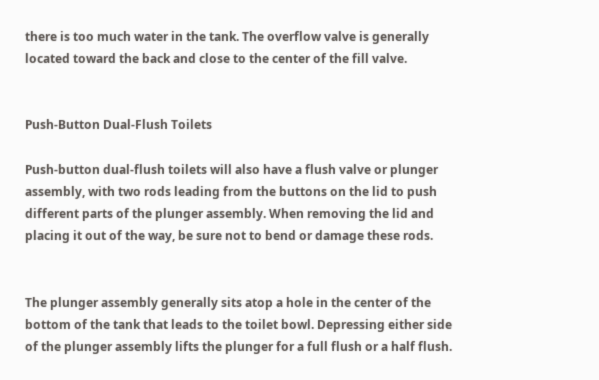there is too much water in the tank. The overflow valve is generally located toward the back and close to the center of the fill valve.


Push-Button Dual-Flush Toilets

Push-button dual-flush toilets will also have a flush valve or plunger assembly, with two rods leading from the buttons on the lid to push different parts of the plunger assembly. When removing the lid and placing it out of the way, be sure not to bend or damage these rods.


The plunger assembly generally sits atop a hole in the center of the bottom of the tank that leads to the toilet bowl. Depressing either side of the plunger assembly lifts the plunger for a full flush or a half flush.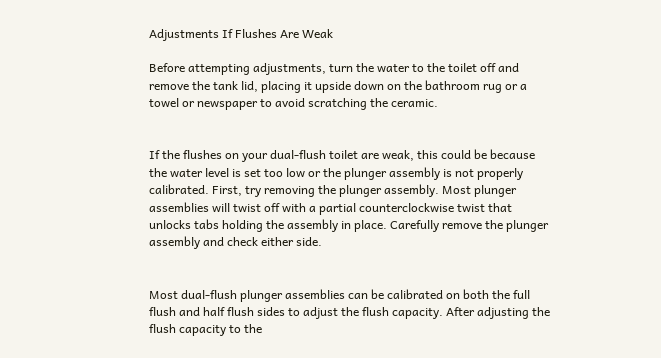Adjustments If Flushes Are Weak

Before attempting adjustments, turn the water to the toilet off and remove the tank lid, placing it upside down on the bathroom rug or a towel or newspaper to avoid scratching the ceramic.


If the flushes on your dual-flush toilet are weak, this could be because the water level is set too low or the plunger assembly is not properly calibrated. First, try removing the plunger assembly. Most plunger assemblies will twist off with a partial counterclockwise twist that unlocks tabs holding the assembly in place. Carefully remove the plunger assembly and check either side.


Most dual-flush plunger assemblies can be calibrated on both the full flush and half flush sides to adjust the flush capacity. After adjusting the flush capacity to the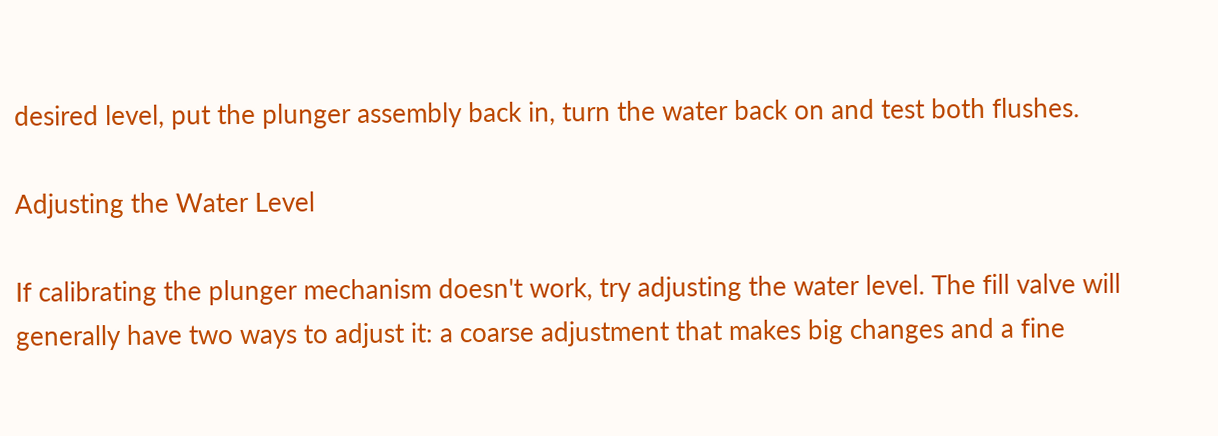desired level, put the plunger assembly back in, turn the water back on and test both flushes.

Adjusting the Water Level

If calibrating the plunger mechanism doesn't work, try adjusting the water level. The fill valve will generally have two ways to adjust it: a coarse adjustment that makes big changes and a fine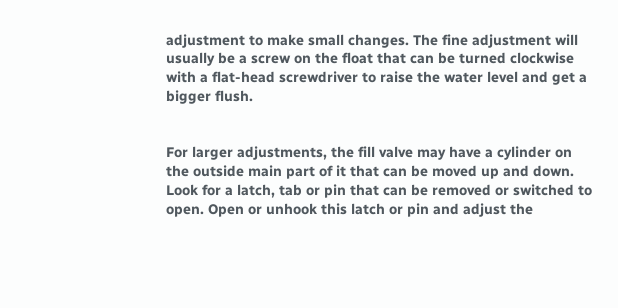adjustment to make small changes. The fine adjustment will usually be a screw on the float that can be turned clockwise with a flat-head screwdriver to raise the water level and get a bigger flush.


For larger adjustments, the fill valve may have a cylinder on the outside main part of it that can be moved up and down. Look for a latch, tab or pin that can be removed or switched to open. Open or unhook this latch or pin and adjust the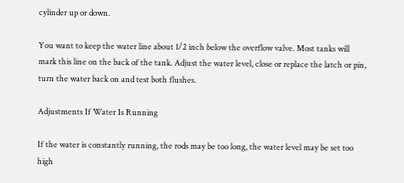cylinder up or down.

You want to keep the water line about 1/2 inch below the overflow valve. Most tanks will mark this line on the back of the tank. Adjust the water level, close or replace the latch or pin, turn the water back on and test both flushes.

Adjustments If Water Is Running

If the water is constantly running, the rods may be too long, the water level may be set too high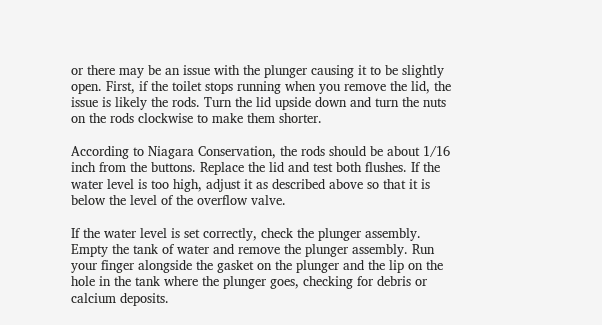or there may be an issue with the plunger causing it to be slightly open. First, if the toilet stops running when you remove the lid, the issue is likely the rods. Turn the lid upside down and turn the nuts on the rods clockwise to make them shorter.

According to Niagara Conservation, the rods should be about 1/16 inch from the buttons. Replace the lid and test both flushes. If the water level is too high, adjust it as described above so that it is below the level of the overflow valve.

If the water level is set correctly, check the plunger assembly. Empty the tank of water and remove the plunger assembly. Run your finger alongside the gasket on the plunger and the lip on the hole in the tank where the plunger goes, checking for debris or calcium deposits.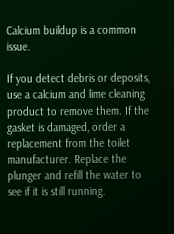Calcium buildup is a common issue.

If you detect debris or deposits, use a calcium and lime cleaning product to remove them. If the gasket is damaged, order a replacement from the toilet manufacturer. Replace the plunger and refill the water to see if it is still running.